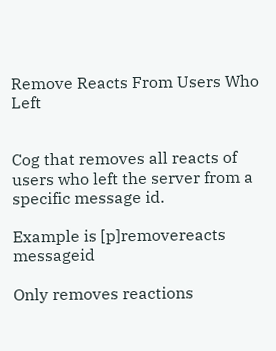Remove Reacts From Users Who Left


Cog that removes all reacts of users who left the server from a specific message id.

Example is [p]removereacts messageid

Only removes reactions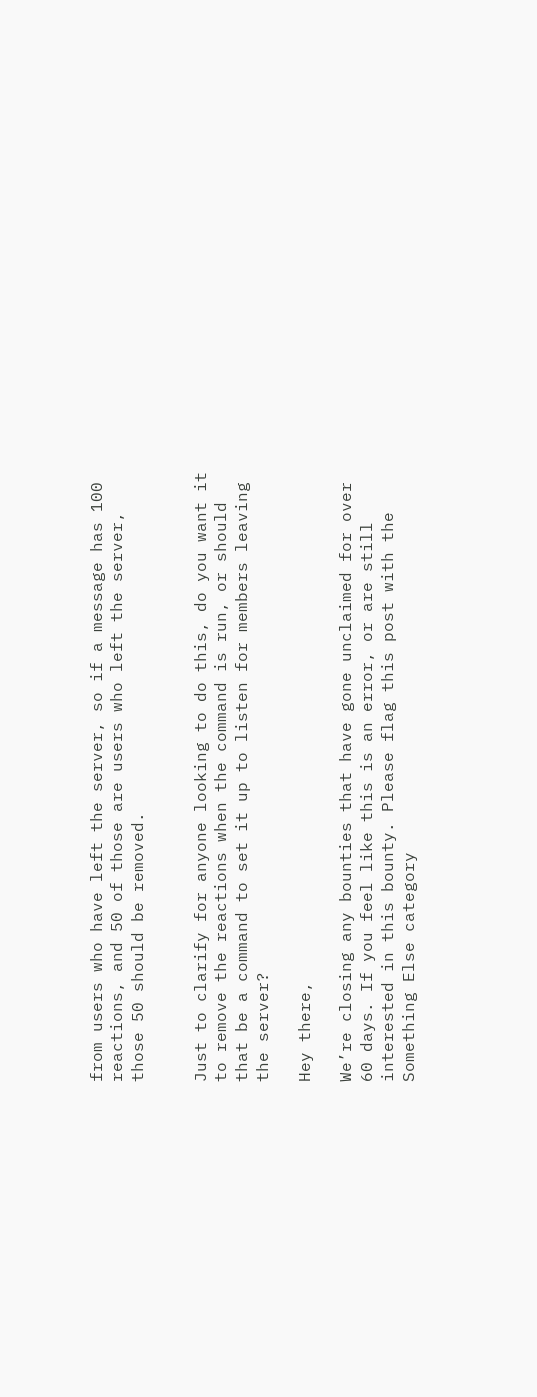from users who have left the server, so if a message has 100 reactions, and 50 of those are users who left the server, those 50 should be removed.


Just to clarify for anyone looking to do this, do you want it to remove the reactions when the command is run, or should that be a command to set it up to listen for members leaving the server?

Hey there,

We’re closing any bounties that have gone unclaimed for over 60 days. If you feel like this is an error, or are still interested in this bounty. Please flag this post with the Something Else category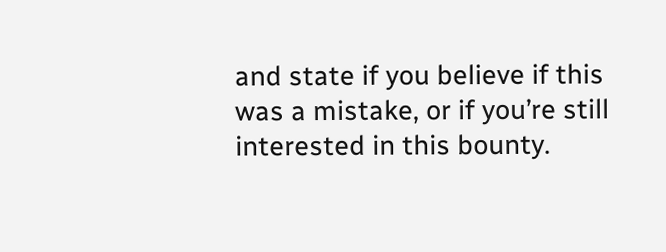and state if you believe if this was a mistake, or if you’re still interested in this bounty.